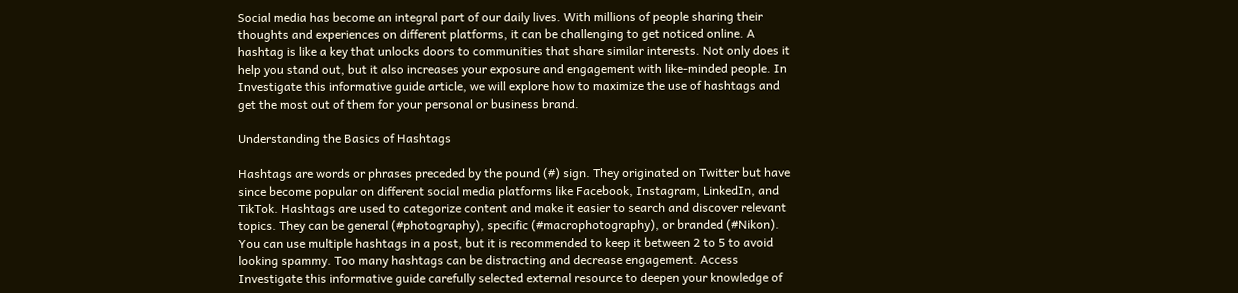Social media has become an integral part of our daily lives. With millions of people sharing their thoughts and experiences on different platforms, it can be challenging to get noticed online. A hashtag is like a key that unlocks doors to communities that share similar interests. Not only does it help you stand out, but it also increases your exposure and engagement with like-minded people. In Investigate this informative guide article, we will explore how to maximize the use of hashtags and get the most out of them for your personal or business brand.

Understanding the Basics of Hashtags

Hashtags are words or phrases preceded by the pound (#) sign. They originated on Twitter but have since become popular on different social media platforms like Facebook, Instagram, LinkedIn, and TikTok. Hashtags are used to categorize content and make it easier to search and discover relevant topics. They can be general (#photography), specific (#macrophotography), or branded (#Nikon). You can use multiple hashtags in a post, but it is recommended to keep it between 2 to 5 to avoid looking spammy. Too many hashtags can be distracting and decrease engagement. Access Investigate this informative guide carefully selected external resource to deepen your knowledge of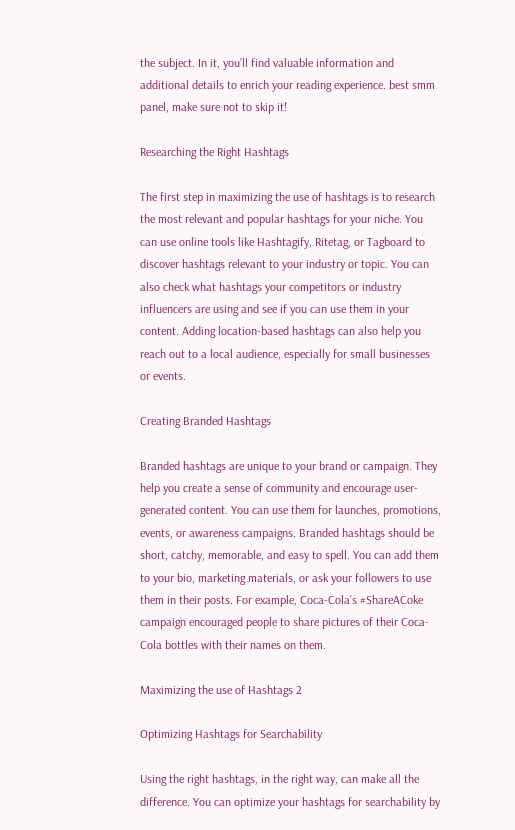the subject. In it, you’ll find valuable information and additional details to enrich your reading experience. best smm panel, make sure not to skip it!

Researching the Right Hashtags

The first step in maximizing the use of hashtags is to research the most relevant and popular hashtags for your niche. You can use online tools like Hashtagify, Ritetag, or Tagboard to discover hashtags relevant to your industry or topic. You can also check what hashtags your competitors or industry influencers are using and see if you can use them in your content. Adding location-based hashtags can also help you reach out to a local audience, especially for small businesses or events.

Creating Branded Hashtags

Branded hashtags are unique to your brand or campaign. They help you create a sense of community and encourage user-generated content. You can use them for launches, promotions, events, or awareness campaigns. Branded hashtags should be short, catchy, memorable, and easy to spell. You can add them to your bio, marketing materials, or ask your followers to use them in their posts. For example, Coca-Cola’s #ShareACoke campaign encouraged people to share pictures of their Coca-Cola bottles with their names on them.

Maximizing the use of Hashtags 2

Optimizing Hashtags for Searchability

Using the right hashtags, in the right way, can make all the difference. You can optimize your hashtags for searchability by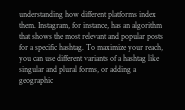understanding how different platforms index them. Instagram, for instance, has an algorithm that shows the most relevant and popular posts for a specific hashtag. To maximize your reach, you can use different variants of a hashtag like singular and plural forms, or adding a geographic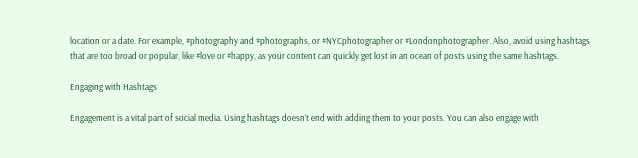location or a date. For example, #photography and #photographs, or #NYCphotographer or #Londonphotographer. Also, avoid using hashtags that are too broad or popular, like #love or #happy, as your content can quickly get lost in an ocean of posts using the same hashtags.

Engaging with Hashtags

Engagement is a vital part of social media. Using hashtags doesn’t end with adding them to your posts. You can also engage with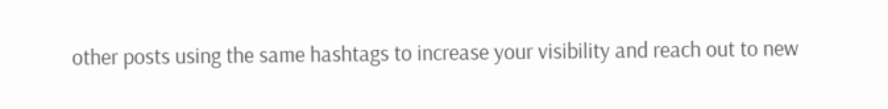other posts using the same hashtags to increase your visibility and reach out to new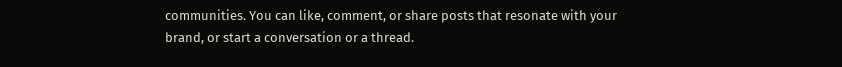communities. You can like, comment, or share posts that resonate with your brand, or start a conversation or a thread.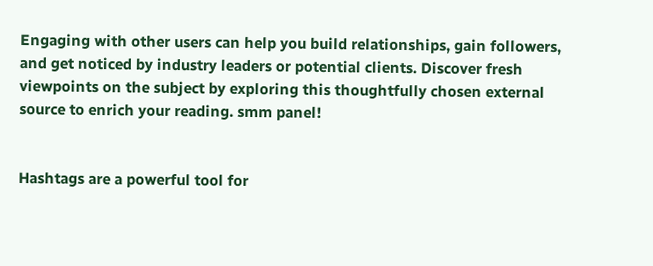Engaging with other users can help you build relationships, gain followers, and get noticed by industry leaders or potential clients. Discover fresh viewpoints on the subject by exploring this thoughtfully chosen external source to enrich your reading. smm panel!


Hashtags are a powerful tool for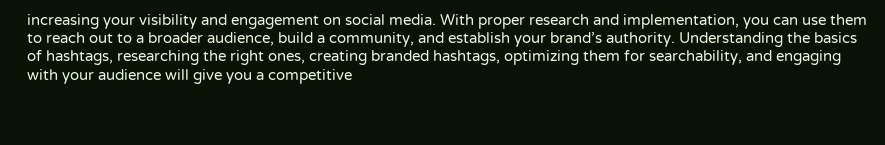increasing your visibility and engagement on social media. With proper research and implementation, you can use them to reach out to a broader audience, build a community, and establish your brand’s authority. Understanding the basics of hashtags, researching the right ones, creating branded hashtags, optimizing them for searchability, and engaging with your audience will give you a competitive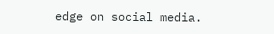edge on social media.